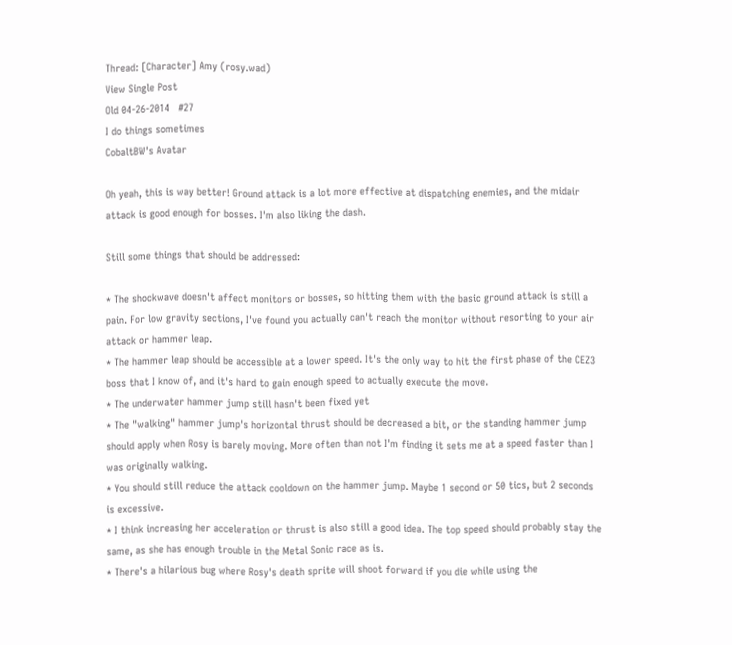Thread: [Character] Amy (rosy.wad)
View Single Post
Old 04-26-2014   #27
I do things sometimes
CobaltBW's Avatar

Oh yeah, this is way better! Ground attack is a lot more effective at dispatching enemies, and the midair attack is good enough for bosses. I'm also liking the dash.

Still some things that should be addressed:

* The shockwave doesn't affect monitors or bosses, so hitting them with the basic ground attack is still a pain. For low gravity sections, I've found you actually can't reach the monitor without resorting to your air attack or hammer leap.
* The hammer leap should be accessible at a lower speed. It's the only way to hit the first phase of the CEZ3 boss that I know of, and it's hard to gain enough speed to actually execute the move.
* The underwater hammer jump still hasn't been fixed yet
* The "walking" hammer jump's horizontal thrust should be decreased a bit, or the standing hammer jump should apply when Rosy is barely moving. More often than not I'm finding it sets me at a speed faster than I was originally walking.
* You should still reduce the attack cooldown on the hammer jump. Maybe 1 second or 50 tics, but 2 seconds is excessive.
* I think increasing her acceleration or thrust is also still a good idea. The top speed should probably stay the same, as she has enough trouble in the Metal Sonic race as is.
* There's a hilarious bug where Rosy's death sprite will shoot forward if you die while using the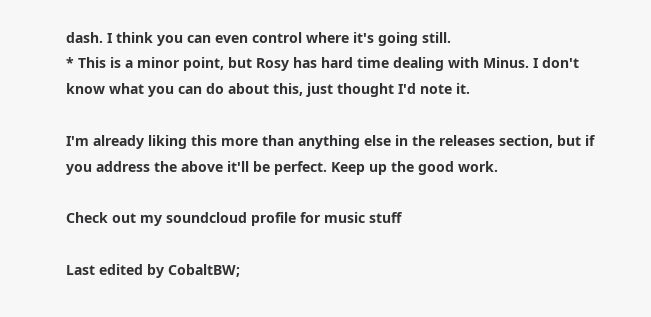dash. I think you can even control where it's going still.
* This is a minor point, but Rosy has hard time dealing with Minus. I don't know what you can do about this, just thought I'd note it.

I'm already liking this more than anything else in the releases section, but if you address the above it'll be perfect. Keep up the good work.

Check out my soundcloud profile for music stuff

Last edited by CobaltBW;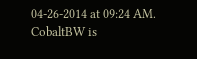04-26-2014 at 09:24 AM.
CobaltBW is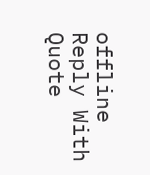offline   Reply With Quote